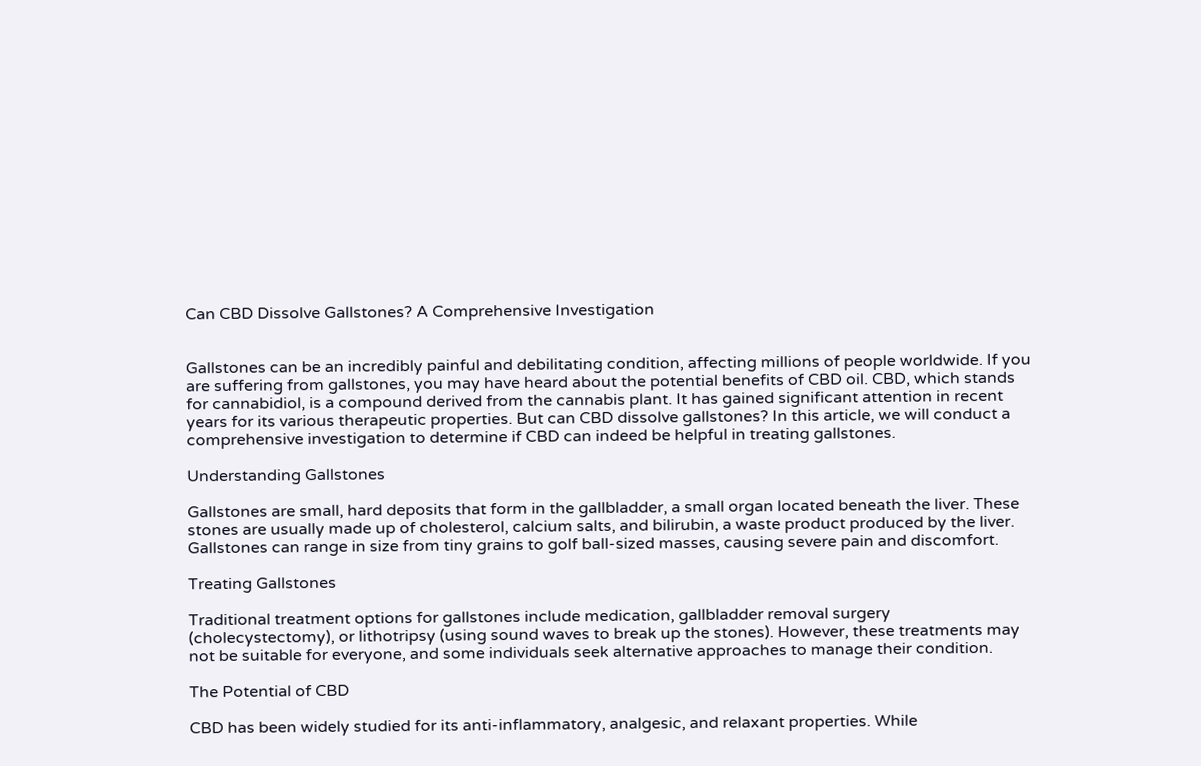Can CBD Dissolve Gallstones? A Comprehensive Investigation


Gallstones can be an incredibly painful and debilitating condition, affecting millions of people worldwide. If you are suffering from gallstones, you may have heard about the potential benefits of CBD oil. CBD, which stands for cannabidiol, is a compound derived from the cannabis plant. It has gained significant attention in recent years for its various therapeutic properties. But can CBD dissolve gallstones? In this article, we will conduct a comprehensive investigation to determine if CBD can indeed be helpful in treating gallstones.

Understanding Gallstones

Gallstones are small, hard deposits that form in the gallbladder, a small organ located beneath the liver. These stones are usually made up of cholesterol, calcium salts, and bilirubin, a waste product produced by the liver. Gallstones can range in size from tiny grains to golf ball-sized masses, causing severe pain and discomfort.

Treating Gallstones

Traditional treatment options for gallstones include medication, gallbladder removal surgery (cholecystectomy), or lithotripsy (using sound waves to break up the stones). However, these treatments may not be suitable for everyone, and some individuals seek alternative approaches to manage their condition.

The Potential of CBD

CBD has been widely studied for its anti-inflammatory, analgesic, and relaxant properties. While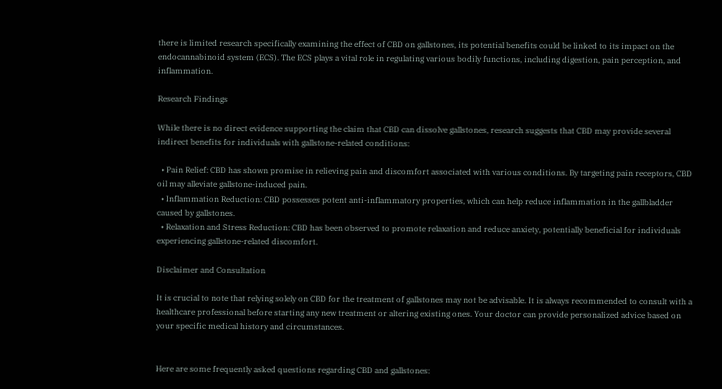there is limited research specifically examining the effect of CBD on gallstones, its potential benefits could be linked to its impact on the endocannabinoid system (ECS). The ECS plays a vital role in regulating various bodily functions, including digestion, pain perception, and inflammation.

Research Findings

While there is no direct evidence supporting the claim that CBD can dissolve gallstones, research suggests that CBD may provide several indirect benefits for individuals with gallstone-related conditions:

  • Pain Relief: CBD has shown promise in relieving pain and discomfort associated with various conditions. By targeting pain receptors, CBD oil may alleviate gallstone-induced pain.
  • Inflammation Reduction: CBD possesses potent anti-inflammatory properties, which can help reduce inflammation in the gallbladder caused by gallstones.
  • Relaxation and Stress Reduction: CBD has been observed to promote relaxation and reduce anxiety, potentially beneficial for individuals experiencing gallstone-related discomfort.

Disclaimer and Consultation

It is crucial to note that relying solely on CBD for the treatment of gallstones may not be advisable. It is always recommended to consult with a healthcare professional before starting any new treatment or altering existing ones. Your doctor can provide personalized advice based on your specific medical history and circumstances.


Here are some frequently asked questions regarding CBD and gallstones: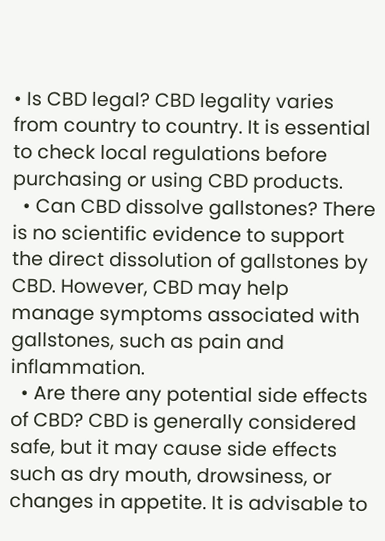• Is CBD legal? CBD legality varies from country to country. It is essential to check local regulations before purchasing or using CBD products.
  • Can CBD dissolve gallstones? There is no scientific evidence to support the direct dissolution of gallstones by CBD. However, CBD may help manage symptoms associated with gallstones, such as pain and inflammation.
  • Are there any potential side effects of CBD? CBD is generally considered safe, but it may cause side effects such as dry mouth, drowsiness, or changes in appetite. It is advisable to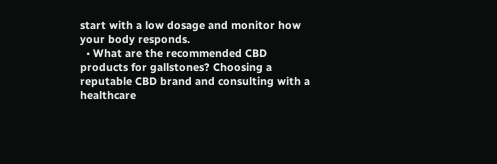start with a low dosage and monitor how your body responds.
  • What are the recommended CBD products for gallstones? Choosing a reputable CBD brand and consulting with a healthcare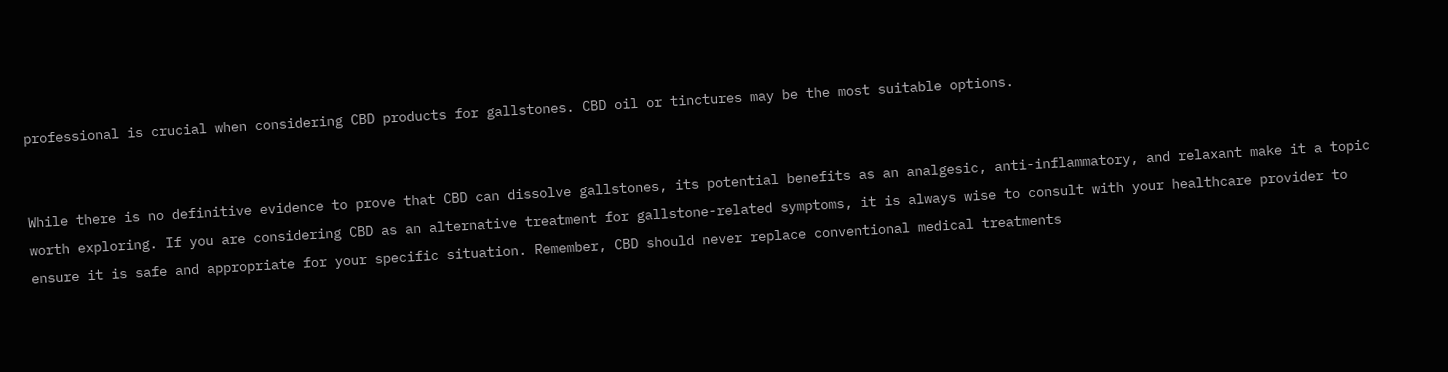professional is crucial when considering CBD products for gallstones. CBD oil or tinctures may be the most suitable options.


While there is no definitive evidence to prove that CBD can dissolve gallstones, its potential benefits as an analgesic, anti-inflammatory, and relaxant make it a topic worth exploring. If you are considering CBD as an alternative treatment for gallstone-related symptoms, it is always wise to consult with your healthcare provider to ensure it is safe and appropriate for your specific situation. Remember, CBD should never replace conventional medical treatments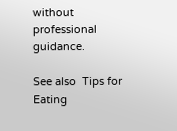without professional guidance.

See also  Tips for Eating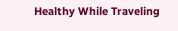Healthy While Traveling